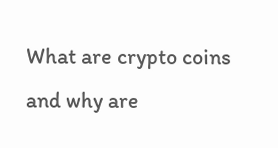What are crypto coins and why are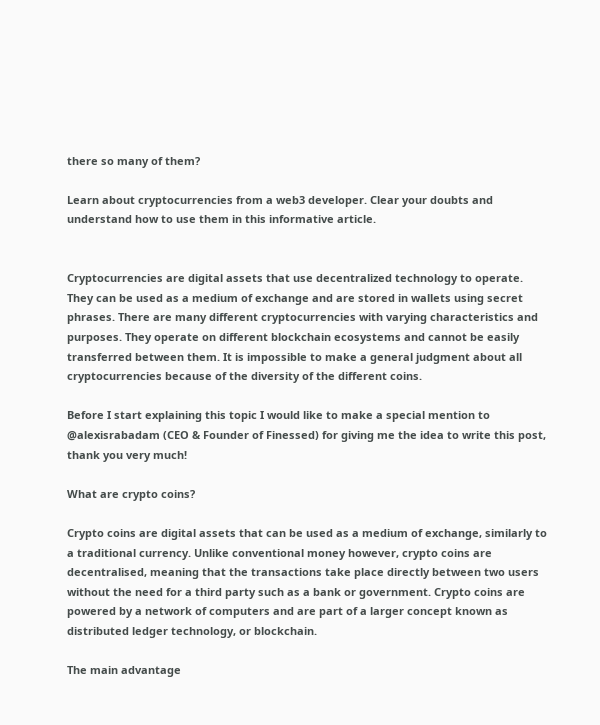there so many of them?

Learn about cryptocurrencies from a web3 developer. Clear your doubts and understand how to use them in this informative article.


Cryptocurrencies are digital assets that use decentralized technology to operate. They can be used as a medium of exchange and are stored in wallets using secret phrases. There are many different cryptocurrencies with varying characteristics and purposes. They operate on different blockchain ecosystems and cannot be easily transferred between them. It is impossible to make a general judgment about all cryptocurrencies because of the diversity of the different coins.

Before I start explaining this topic I would like to make a special mention to @alexisrabadam (CEO & Founder of Finessed) for giving me the idea to write this post, thank you very much!

What are crypto coins?

Crypto coins are digital assets that can be used as a medium of exchange, similarly to a traditional currency. Unlike conventional money however, crypto coins are decentralised, meaning that the transactions take place directly between two users without the need for a third party such as a bank or government. Crypto coins are powered by a network of computers and are part of a larger concept known as distributed ledger technology, or blockchain.

The main advantage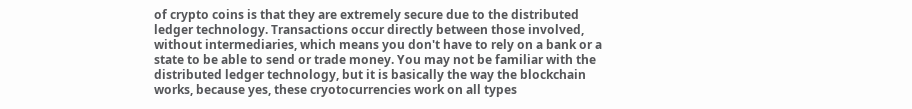of crypto coins is that they are extremely secure due to the distributed ledger technology. Transactions occur directly between those involved, without intermediaries, which means you don't have to rely on a bank or a state to be able to send or trade money. You may not be familiar with the distributed ledger technology, but it is basically the way the blockchain works, because yes, these cryotocurrencies work on all types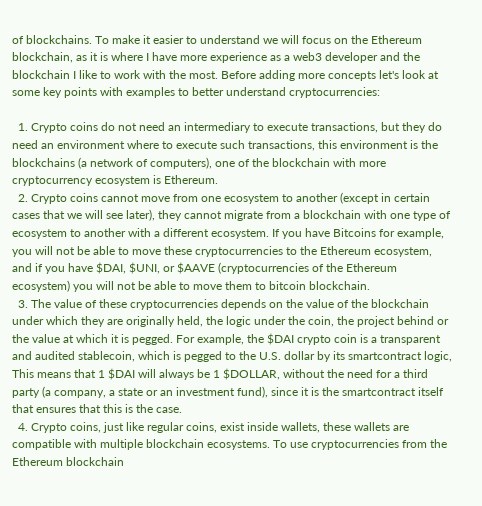of blockchains. To make it easier to understand we will focus on the Ethereum blockchain, as it is where I have more experience as a web3 developer and the blockchain I like to work with the most. Before adding more concepts let's look at some key points with examples to better understand cryptocurrencies:

  1. Crypto coins do not need an intermediary to execute transactions, but they do need an environment where to execute such transactions, this environment is the blockchains (a network of computers), one of the blockchain with more cryptocurrency ecosystem is Ethereum.
  2. Crypto coins cannot move from one ecosystem to another (except in certain cases that we will see later), they cannot migrate from a blockchain with one type of ecosystem to another with a different ecosystem. If you have Bitcoins for example, you will not be able to move these cryptocurrencies to the Ethereum ecosystem, and if you have $DAI, $UNI, or $AAVE (cryptocurrencies of the Ethereum ecosystem) you will not be able to move them to bitcoin blockchain.
  3. The value of these cryptocurrencies depends on the value of the blockchain under which they are originally held, the logic under the coin, the project behind or the value at which it is pegged. For example, the $DAI crypto coin is a transparent and audited stablecoin, which is pegged to the U.S. dollar by its smartcontract logic, This means that 1 $DAI will always be 1 $DOLLAR, without the need for a third party (a company, a state or an investment fund), since it is the smartcontract itself that ensures that this is the case.
  4. Crypto coins, just like regular coins, exist inside wallets, these wallets are compatible with multiple blockchain ecosystems. To use cryptocurrencies from the Ethereum blockchain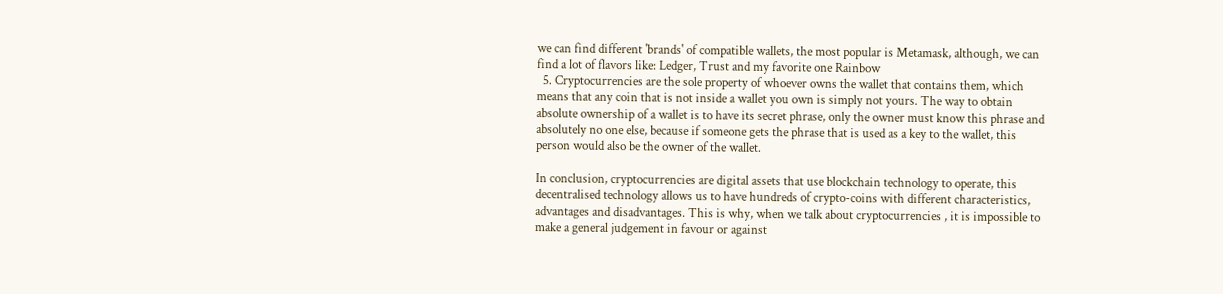we can find different 'brands' of compatible wallets, the most popular is Metamask, although, we can find a lot of flavors like: Ledger, Trust and my favorite one Rainbow
  5. Cryptocurrencies are the sole property of whoever owns the wallet that contains them, which means that any coin that is not inside a wallet you own is simply not yours. The way to obtain absolute ownership of a wallet is to have its secret phrase, only the owner must know this phrase and absolutely no one else, because if someone gets the phrase that is used as a key to the wallet, this person would also be the owner of the wallet.

In conclusion, cryptocurrencies are digital assets that use blockchain technology to operate, this decentralised technology allows us to have hundreds of crypto-coins with different characteristics, advantages and disadvantages. This is why, when we talk about cryptocurrencies , it is impossible to make a general judgement in favour or against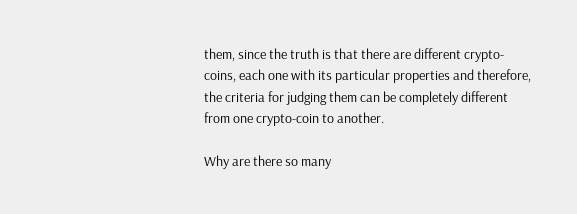them, since the truth is that there are different crypto-coins, each one with its particular properties and therefore, the criteria for judging them can be completely different from one crypto-coin to another.

Why are there so many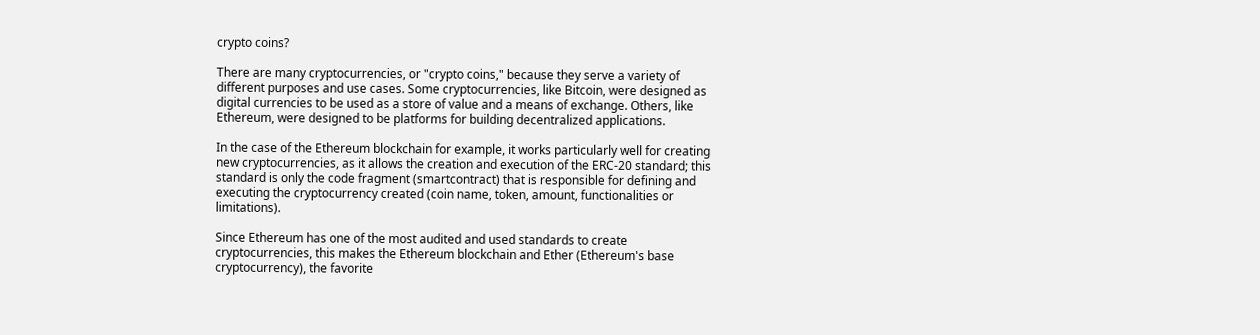crypto coins?

There are many cryptocurrencies, or "crypto coins," because they serve a variety of different purposes and use cases. Some cryptocurrencies, like Bitcoin, were designed as digital currencies to be used as a store of value and a means of exchange. Others, like Ethereum, were designed to be platforms for building decentralized applications.

In the case of the Ethereum blockchain for example, it works particularly well for creating new cryptocurrencies, as it allows the creation and execution of the ERC-20 standard; this standard is only the code fragment (smartcontract) that is responsible for defining and executing the cryptocurrency created (coin name, token, amount, functionalities or limitations).

Since Ethereum has one of the most audited and used standards to create cryptocurrencies, this makes the Ethereum blockchain and Ether (Ethereum's base cryptocurrency), the favorite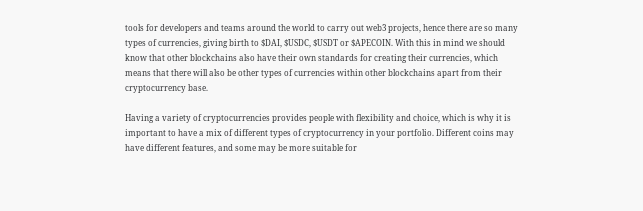tools for developers and teams around the world to carry out web3 projects, hence there are so many types of currencies, giving birth to $DAI, $USDC, $USDT or $APECOIN. With this in mind we should know that other blockchains also have their own standards for creating their currencies, which means that there will also be other types of currencies within other blockchains apart from their cryptocurrency base.

Having a variety of cryptocurrencies provides people with flexibility and choice, which is why it is important to have a mix of different types of cryptocurrency in your portfolio. Different coins may have different features, and some may be more suitable for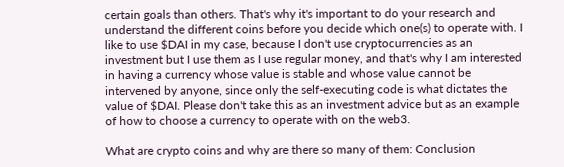certain goals than others. That's why it's important to do your research and understand the different coins before you decide which one(s) to operate with. I like to use $DAI in my case, because I don't use cryptocurrencies as an investment but I use them as I use regular money, and that's why I am interested in having a currency whose value is stable and whose value cannot be intervened by anyone, since only the self-executing code is what dictates the value of $DAI. Please don't take this as an investment advice but as an example of how to choose a currency to operate with on the web3.

What are crypto coins and why are there so many of them: Conclusion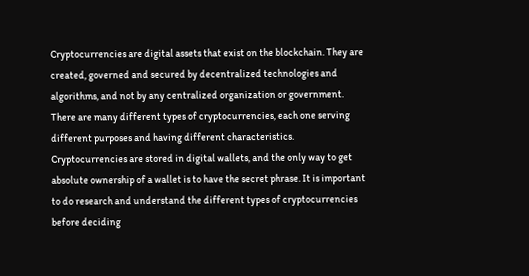Cryptocurrencies are digital assets that exist on the blockchain. They are created, governed and secured by decentralized technologies and algorithms, and not by any centralized organization or government. There are many different types of cryptocurrencies, each one serving different purposes and having different characteristics. Cryptocurrencies are stored in digital wallets, and the only way to get absolute ownership of a wallet is to have the secret phrase. It is important to do research and understand the different types of cryptocurrencies before deciding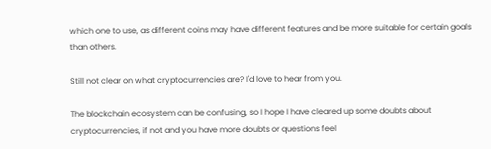which one to use, as different coins may have different features and be more suitable for certain goals than others.

Still not clear on what cryptocurrencies are? I'd love to hear from you.

The blockchain ecosystem can be confusing, so I hope I have cleared up some doubts about cryptocurrencies, if not and you have more doubts or questions feel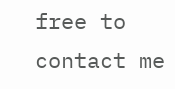free to contact me